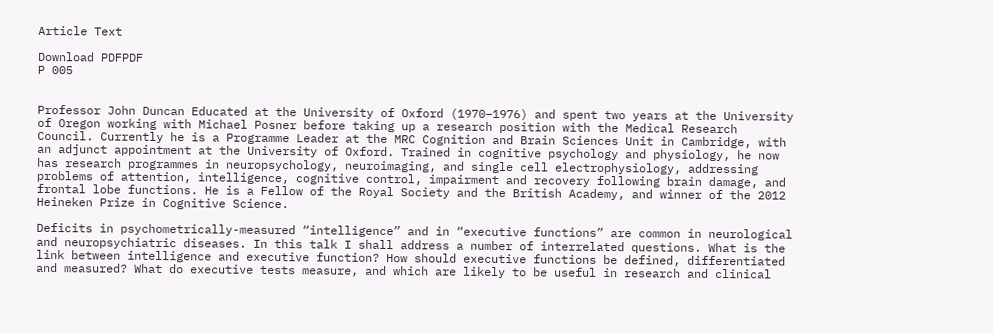Article Text

Download PDFPDF
P 005


Professor John Duncan Educated at the University of Oxford (1970–1976) and spent two years at the University of Oregon working with Michael Posner before taking up a research position with the Medical Research Council. Currently he is a Programme Leader at the MRC Cognition and Brain Sciences Unit in Cambridge, with an adjunct appointment at the University of Oxford. Trained in cognitive psychology and physiology, he now has research programmes in neuropsychology, neuroimaging, and single cell electrophysiology, addressing problems of attention, intelligence, cognitive control, impairment and recovery following brain damage, and frontal lobe functions. He is a Fellow of the Royal Society and the British Academy, and winner of the 2012 Heineken Prize in Cognitive Science.

Deficits in psychometrically-measured “intelligence” and in “executive functions” are common in neurological and neuropsychiatric diseases. In this talk I shall address a number of interrelated questions. What is the link between intelligence and executive function? How should executive functions be defined, differentiated and measured? What do executive tests measure, and which are likely to be useful in research and clinical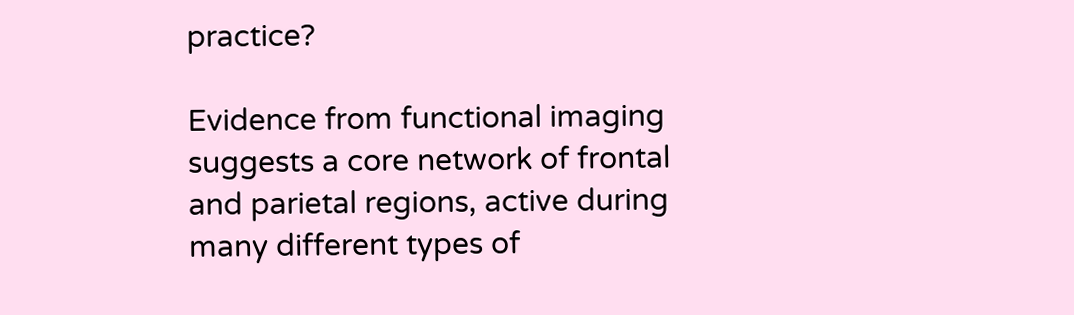practice?

Evidence from functional imaging suggests a core network of frontal and parietal regions, active during many different types of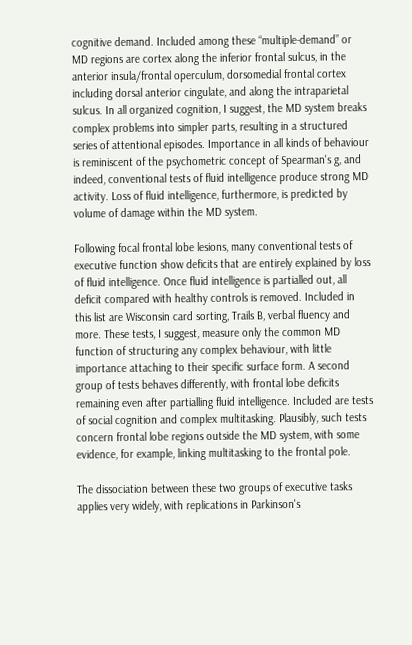cognitive demand. Included among these “multiple-demand” or MD regions are cortex along the inferior frontal sulcus, in the anterior insula/frontal operculum, dorsomedial frontal cortex including dorsal anterior cingulate, and along the intraparietal sulcus. In all organized cognition, I suggest, the MD system breaks complex problems into simpler parts, resulting in a structured series of attentional episodes. Importance in all kinds of behaviour is reminiscent of the psychometric concept of Spearman's g, and indeed, conventional tests of fluid intelligence produce strong MD activity. Loss of fluid intelligence, furthermore, is predicted by volume of damage within the MD system.

Following focal frontal lobe lesions, many conventional tests of executive function show deficits that are entirely explained by loss of fluid intelligence. Once fluid intelligence is partialled out, all deficit compared with healthy controls is removed. Included in this list are Wisconsin card sorting, Trails B, verbal fluency and more. These tests, I suggest, measure only the common MD function of structuring any complex behaviour, with little importance attaching to their specific surface form. A second group of tests behaves differently, with frontal lobe deficits remaining even after partialling fluid intelligence. Included are tests of social cognition and complex multitasking. Plausibly, such tests concern frontal lobe regions outside the MD system, with some evidence, for example, linking multitasking to the frontal pole.

The dissociation between these two groups of executive tasks applies very widely, with replications in Parkinson's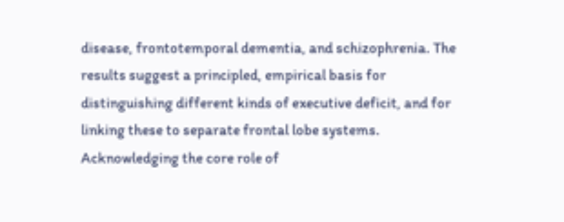disease, frontotemporal dementia, and schizophrenia. The results suggest a principled, empirical basis for distinguishing different kinds of executive deficit, and for linking these to separate frontal lobe systems. Acknowledging the core role of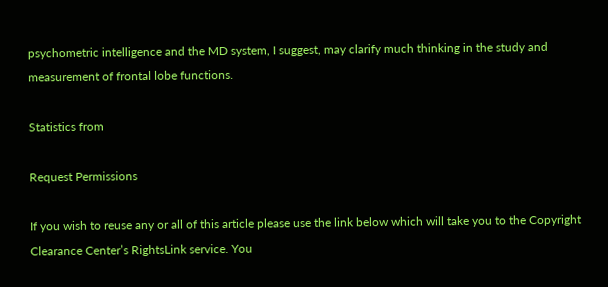psychometric intelligence and the MD system, I suggest, may clarify much thinking in the study and measurement of frontal lobe functions.

Statistics from

Request Permissions

If you wish to reuse any or all of this article please use the link below which will take you to the Copyright Clearance Center’s RightsLink service. You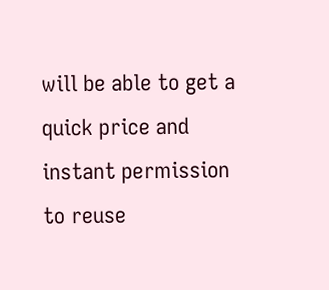will be able to get a quick price and instant permission to reuse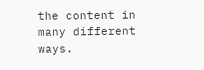the content in many different ways.